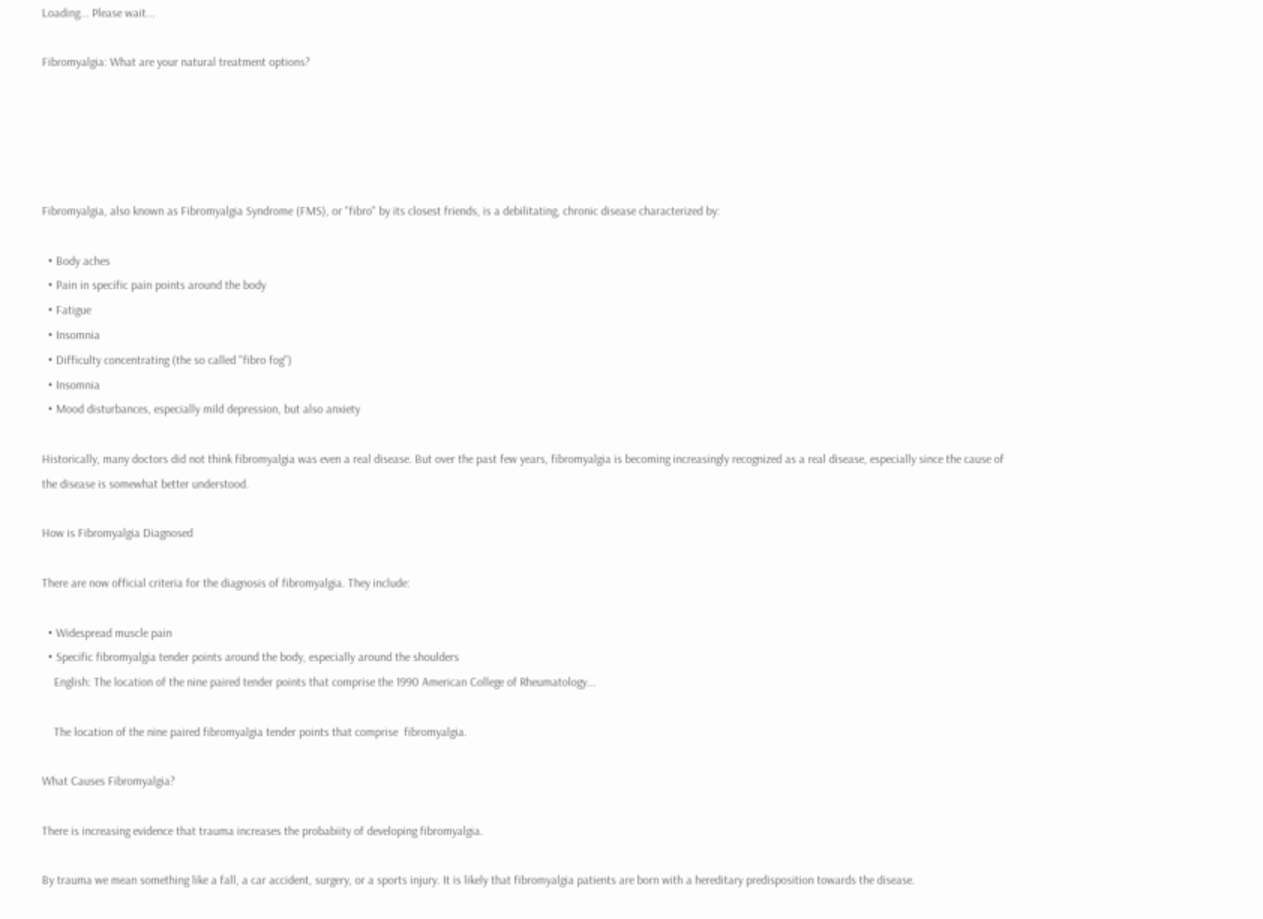Loading... Please wait...

Fibromyalgia: What are your natural treatment options?





Fibromyalgia, also known as Fibromyalgia Syndrome (FMS), or "fibro" by its closest friends, is a debilitating, chronic disease characterized by:

  • Body aches
  • Pain in specific pain points around the body
  • Fatigue
  • Insomnia
  • Difficulty concentrating (the so called "fibro fog")
  • Insomnia
  • Mood disturbances, especially mild depression, but also anxiety

Historically, many doctors did not think fibromyalgia was even a real disease. But over the past few years, fibromyalgia is becoming increasingly recognized as a real disease, especially since the cause of the disease is somewhat better understood.

How is Fibromyalgia Diagnosed

There are now official criteria for the diagnosis of fibromyalgia. They include:

  • Widespread muscle pain
  • Specific fibromyalgia tender points around the body, especially around the shoulders
    English: The location of the nine paired tender points that comprise the 1990 American College of Rheumatology...

    The location of the nine paired fibromyalgia tender points that comprise  fibromyalgia.

What Causes Fibromyalgia?

There is increasing evidence that trauma increases the probabiity of developing fibromyalgia.

By trauma we mean something like a fall, a car accident, surgery, or a sports injury. It is likely that fibromyalgia patients are born with a hereditary predisposition towards the disease.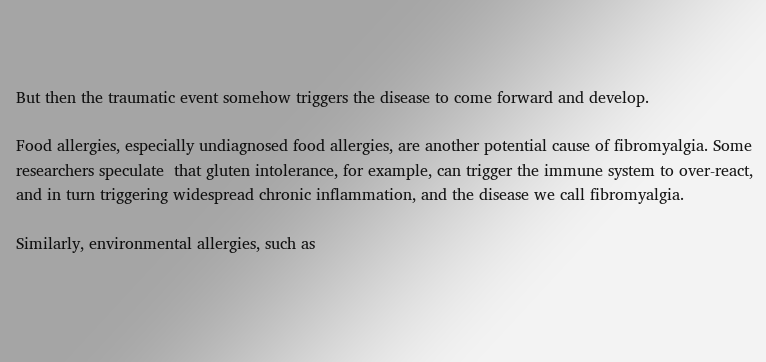But then the traumatic event somehow triggers the disease to come forward and develop.

Food allergies, especially undiagnosed food allergies, are another potential cause of fibromyalgia. Some researchers speculate  that gluten intolerance, for example, can trigger the immune system to over-react, and in turn triggering widespread chronic inflammation, and the disease we call fibromyalgia.

Similarly, environmental allergies, such as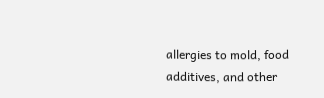allergies to mold, food additives, and other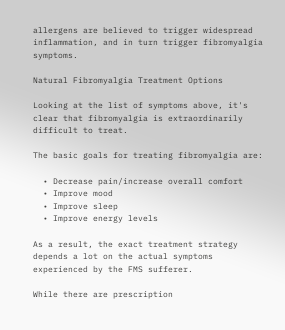allergens are believed to trigger widespread inflammation, and in turn trigger fibromyalgia symptoms.

Natural Fibromyalgia Treatment Options

Looking at the list of symptoms above, it's clear that fibromyalgia is extraordinarily difficult to treat.

The basic goals for treating fibromyalgia are:

  • Decrease pain/increase overall comfort
  • Improve mood
  • Improve sleep
  • Improve energy levels

As a result, the exact treatment strategy depends a lot on the actual symptoms experienced by the FMS sufferer.

While there are prescription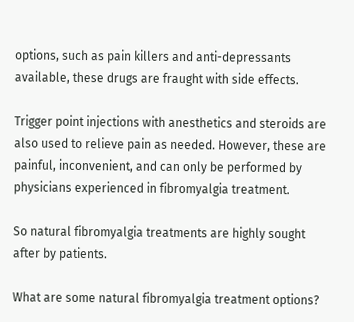options, such as pain killers and anti-depressants available, these drugs are fraught with side effects.

Trigger point injections with anesthetics and steroids are also used to relieve pain as needed. However, these are painful, inconvenient, and can only be performed by physicians experienced in fibromyalgia treatment.

So natural fibromyalgia treatments are highly sought after by patients.

What are some natural fibromyalgia treatment options?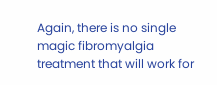Again, there is no single magic fibromyalgia treatment that will work for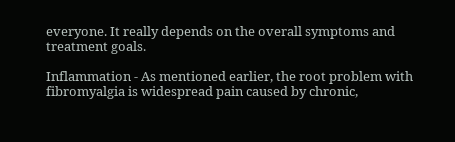everyone. It really depends on the overall symptoms and treatment goals.

Inflammation - As mentioned earlier, the root problem with fibromyalgia is widespread pain caused by chronic,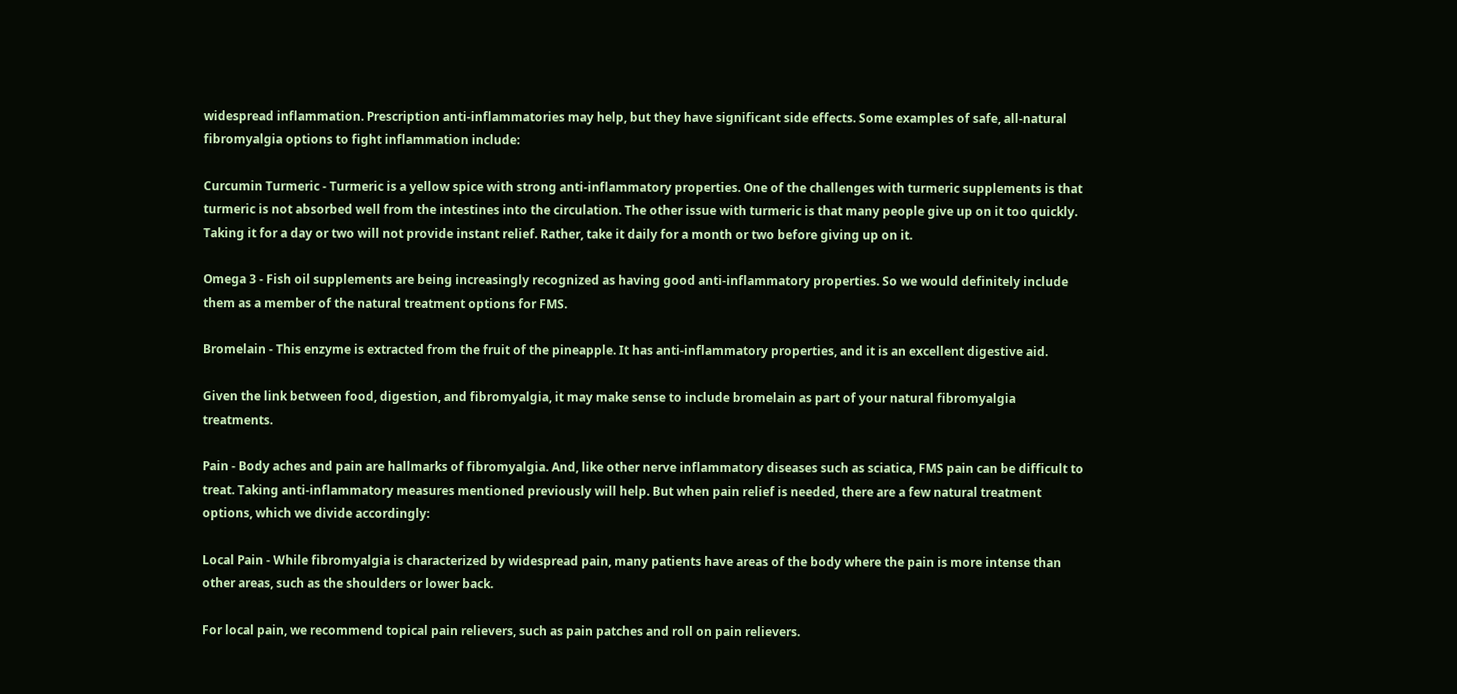widespread inflammation. Prescription anti-inflammatories may help, but they have significant side effects. Some examples of safe, all-natural fibromyalgia options to fight inflammation include:

Curcumin Turmeric - Turmeric is a yellow spice with strong anti-inflammatory properties. One of the challenges with turmeric supplements is that turmeric is not absorbed well from the intestines into the circulation. The other issue with turmeric is that many people give up on it too quickly. Taking it for a day or two will not provide instant relief. Rather, take it daily for a month or two before giving up on it.

Omega 3 - Fish oil supplements are being increasingly recognized as having good anti-inflammatory properties. So we would definitely include them as a member of the natural treatment options for FMS.

Bromelain - This enzyme is extracted from the fruit of the pineapple. It has anti-inflammatory properties, and it is an excellent digestive aid.

Given the link between food, digestion, and fibromyalgia, it may make sense to include bromelain as part of your natural fibromyalgia treatments.

Pain - Body aches and pain are hallmarks of fibromyalgia. And, like other nerve inflammatory diseases such as sciatica, FMS pain can be difficult to treat. Taking anti-inflammatory measures mentioned previously will help. But when pain relief is needed, there are a few natural treatment options, which we divide accordingly:

Local Pain - While fibromyalgia is characterized by widespread pain, many patients have areas of the body where the pain is more intense than other areas, such as the shoulders or lower back.

For local pain, we recommend topical pain relievers, such as pain patches and roll on pain relievers.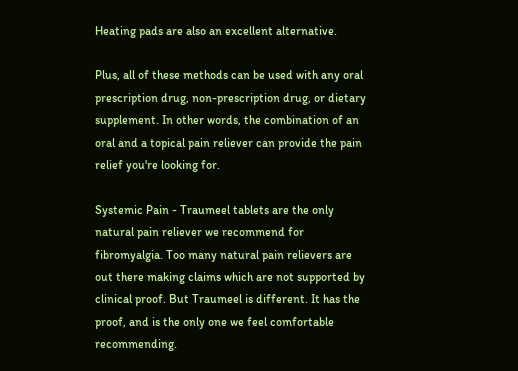Heating pads are also an excellent alternative.

Plus, all of these methods can be used with any oral prescription drug, non-prescription drug, or dietary supplement. In other words, the combination of an oral and a topical pain reliever can provide the pain relief you're looking for.

Systemic Pain - Traumeel tablets are the only natural pain reliever we recommend for fibromyalgia. Too many natural pain relievers are out there making claims which are not supported by clinical proof. But Traumeel is different. It has the proof, and is the only one we feel comfortable recommending.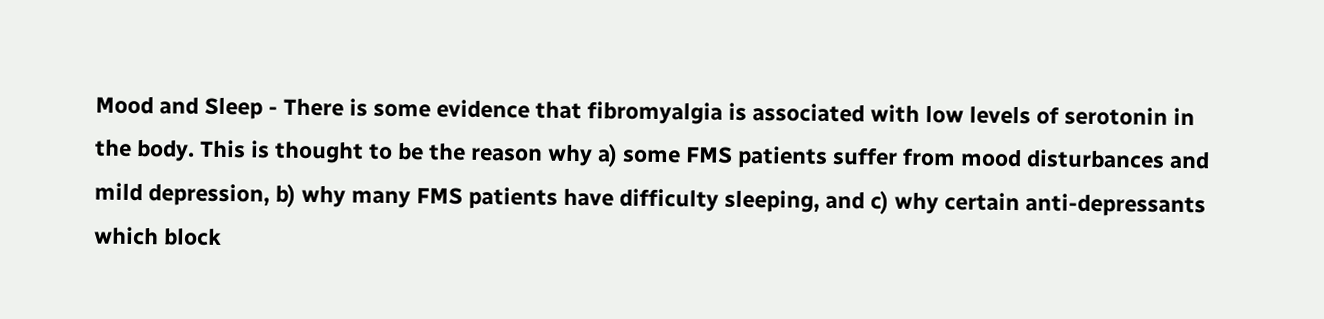Mood and Sleep - There is some evidence that fibromyalgia is associated with low levels of serotonin in the body. This is thought to be the reason why a) some FMS patients suffer from mood disturbances and mild depression, b) why many FMS patients have difficulty sleeping, and c) why certain anti-depressants which block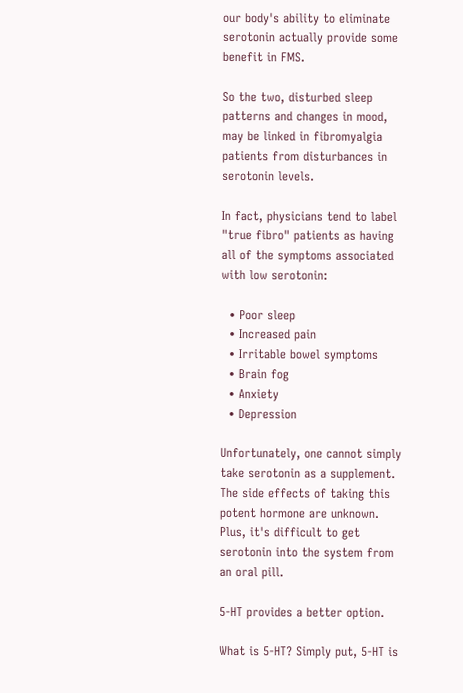our body's ability to eliminate serotonin actually provide some benefit in FMS.

So the two, disturbed sleep patterns and changes in mood, may be linked in fibromyalgia patients from disturbances in serotonin levels.

In fact, physicians tend to label "true fibro" patients as having all of the symptoms associated with low serotonin:

  • Poor sleep
  • Increased pain
  • Irritable bowel symptoms
  • Brain fog
  • Anxiety
  • Depression

Unfortunately, one cannot simply take serotonin as a supplement. The side effects of taking this potent hormone are unknown. Plus, it's difficult to get serotonin into the system from an oral pill.

5-HT provides a better option.

What is 5-HT? Simply put, 5-HT is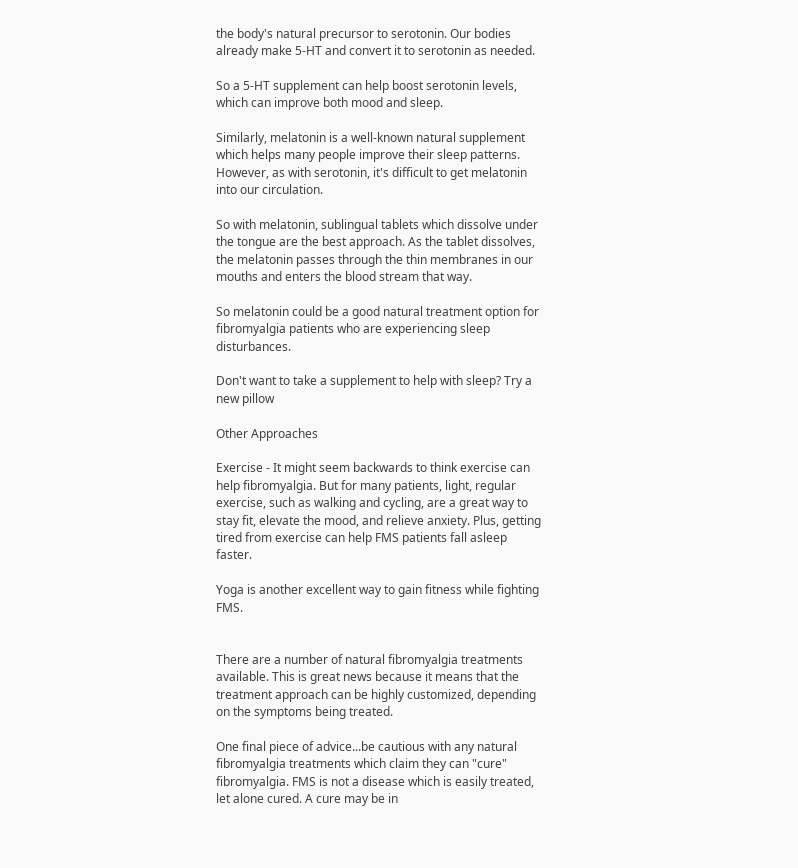the body's natural precursor to serotonin. Our bodies already make 5-HT and convert it to serotonin as needed.

So a 5-HT supplement can help boost serotonin levels, which can improve both mood and sleep.

Similarly, melatonin is a well-known natural supplement which helps many people improve their sleep patterns. However, as with serotonin, it's difficult to get melatonin into our circulation.

So with melatonin, sublingual tablets which dissolve under the tongue are the best approach. As the tablet dissolves, the melatonin passes through the thin membranes in our mouths and enters the blood stream that way.

So melatonin could be a good natural treatment option for fibromyalgia patients who are experiencing sleep disturbances.

Don't want to take a supplement to help with sleep? Try a new pillow

Other Approaches

Exercise - It might seem backwards to think exercise can help fibromyalgia. But for many patients, light, regular exercise, such as walking and cycling, are a great way to stay fit, elevate the mood, and relieve anxiety. Plus, getting tired from exercise can help FMS patients fall asleep faster.

Yoga is another excellent way to gain fitness while fighting FMS.


There are a number of natural fibromyalgia treatments available. This is great news because it means that the treatment approach can be highly customized, depending on the symptoms being treated.

One final piece of advice...be cautious with any natural fibromyalgia treatments which claim they can "cure" fibromyalgia. FMS is not a disease which is easily treated, let alone cured. A cure may be in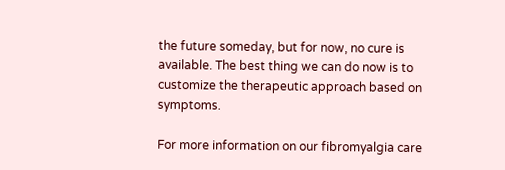the future someday, but for now, no cure is available. The best thing we can do now is to customize the therapeutic approach based on symptoms.

For more information on our fibromyalgia care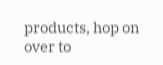products, hop on over to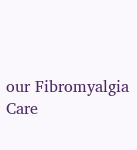our Fibromyalgia Care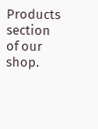Products section of our shop.